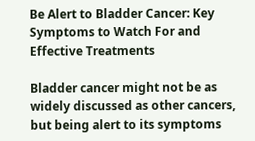Be Alert to Bladder Cancer: Key Symptoms to Watch For and Effective Treatments

Bladder cancer might not be as widely discussed as other cancers, but being alert to its symptoms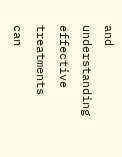and understanding effective treatments can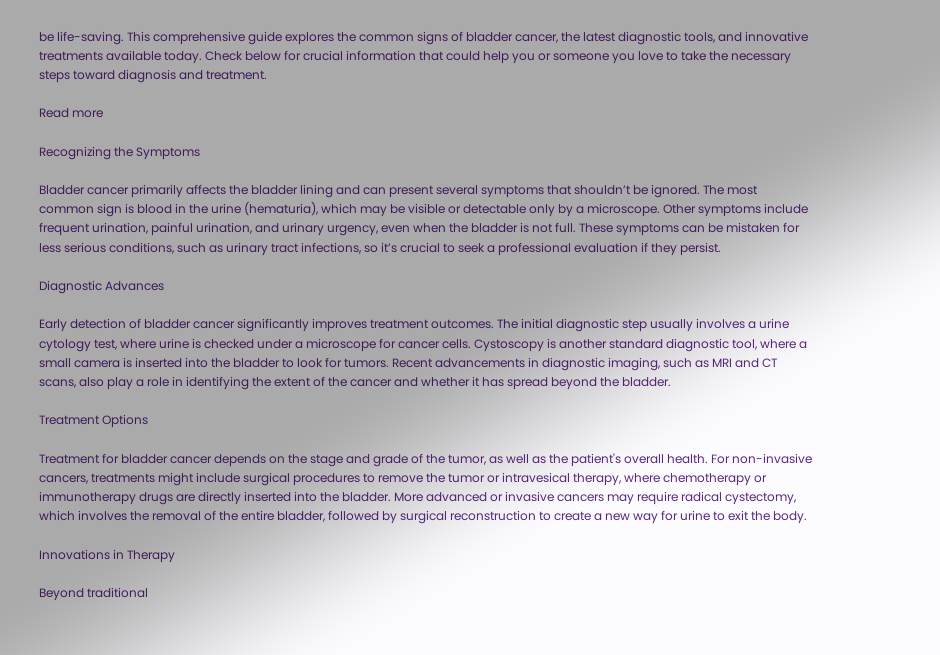be life-saving. This comprehensive guide explores the common signs of bladder cancer, the latest diagnostic tools, and innovative treatments available today. Check below for crucial information that could help you or someone you love to take the necessary steps toward diagnosis and treatment.

Read more

Recognizing the Symptoms

Bladder cancer primarily affects the bladder lining and can present several symptoms that shouldn’t be ignored. The most common sign is blood in the urine (hematuria), which may be visible or detectable only by a microscope. Other symptoms include frequent urination, painful urination, and urinary urgency, even when the bladder is not full. These symptoms can be mistaken for less serious conditions, such as urinary tract infections, so it’s crucial to seek a professional evaluation if they persist.

Diagnostic Advances

Early detection of bladder cancer significantly improves treatment outcomes. The initial diagnostic step usually involves a urine cytology test, where urine is checked under a microscope for cancer cells. Cystoscopy is another standard diagnostic tool, where a small camera is inserted into the bladder to look for tumors. Recent advancements in diagnostic imaging, such as MRI and CT scans, also play a role in identifying the extent of the cancer and whether it has spread beyond the bladder.

Treatment Options

Treatment for bladder cancer depends on the stage and grade of the tumor, as well as the patient's overall health. For non-invasive cancers, treatments might include surgical procedures to remove the tumor or intravesical therapy, where chemotherapy or immunotherapy drugs are directly inserted into the bladder. More advanced or invasive cancers may require radical cystectomy, which involves the removal of the entire bladder, followed by surgical reconstruction to create a new way for urine to exit the body.

Innovations in Therapy

Beyond traditional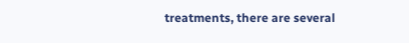treatments, there are several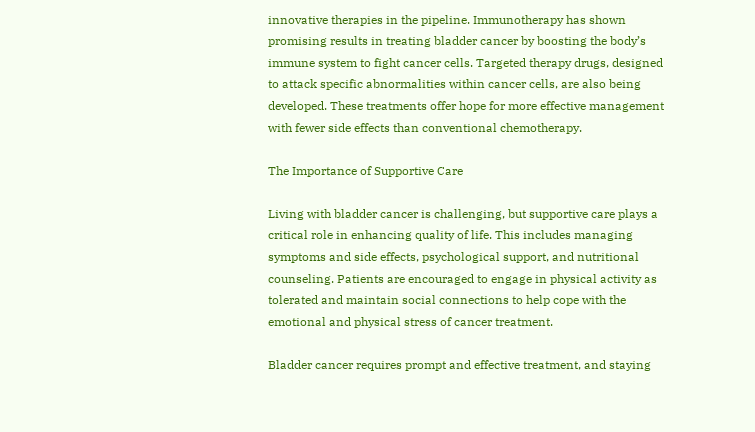innovative therapies in the pipeline. Immunotherapy has shown promising results in treating bladder cancer by boosting the body’s immune system to fight cancer cells. Targeted therapy drugs, designed to attack specific abnormalities within cancer cells, are also being developed. These treatments offer hope for more effective management with fewer side effects than conventional chemotherapy.

The Importance of Supportive Care

Living with bladder cancer is challenging, but supportive care plays a critical role in enhancing quality of life. This includes managing symptoms and side effects, psychological support, and nutritional counseling. Patients are encouraged to engage in physical activity as tolerated and maintain social connections to help cope with the emotional and physical stress of cancer treatment.

Bladder cancer requires prompt and effective treatment, and staying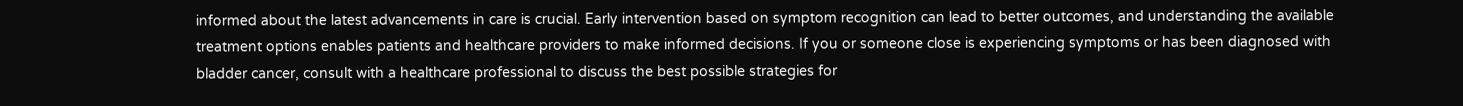informed about the latest advancements in care is crucial. Early intervention based on symptom recognition can lead to better outcomes, and understanding the available treatment options enables patients and healthcare providers to make informed decisions. If you or someone close is experiencing symptoms or has been diagnosed with bladder cancer, consult with a healthcare professional to discuss the best possible strategies for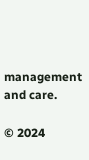management and care.

© 2024